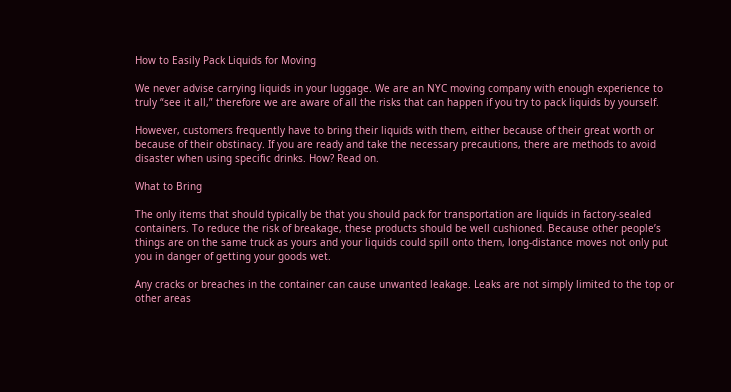How to Easily Pack Liquids for Moving

We never advise carrying liquids in your luggage. We are an NYC moving company with enough experience to truly “see it all,” therefore we are aware of all the risks that can happen if you try to pack liquids by yourself.

However, customers frequently have to bring their liquids with them, either because of their great worth or because of their obstinacy. If you are ready and take the necessary precautions, there are methods to avoid disaster when using specific drinks. How? Read on.

What to Bring

The only items that should typically be that you should pack for transportation are liquids in factory-sealed containers. To reduce the risk of breakage, these products should be well cushioned. Because other people’s things are on the same truck as yours and your liquids could spill onto them, long-distance moves not only put you in danger of getting your goods wet.

Any cracks or breaches in the container can cause unwanted leakage. Leaks are not simply limited to the top or other areas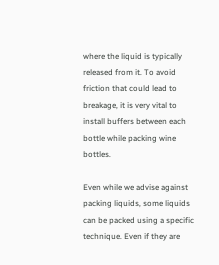where the liquid is typically released from it. To avoid friction that could lead to breakage, it is very vital to install buffers between each bottle while packing wine bottles.

Even while we advise against packing liquids, some liquids can be packed using a specific technique. Even if they are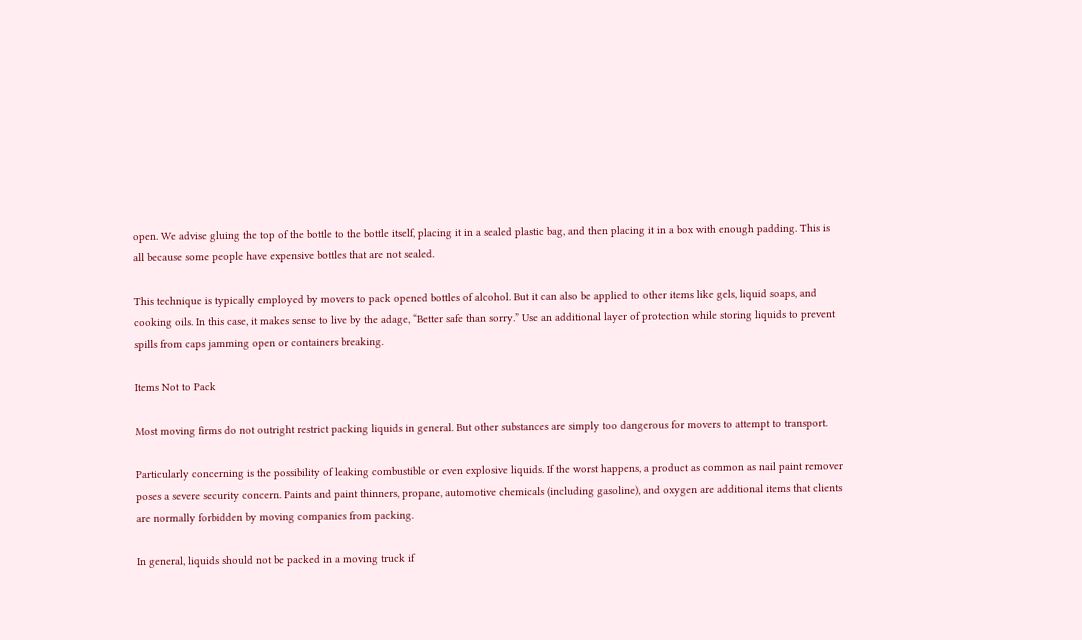open. We advise gluing the top of the bottle to the bottle itself, placing it in a sealed plastic bag, and then placing it in a box with enough padding. This is all because some people have expensive bottles that are not sealed.

This technique is typically employed by movers to pack opened bottles of alcohol. But it can also be applied to other items like gels, liquid soaps, and cooking oils. In this case, it makes sense to live by the adage, “Better safe than sorry.” Use an additional layer of protection while storing liquids to prevent spills from caps jamming open or containers breaking.

Items Not to Pack

Most moving firms do not outright restrict packing liquids in general. But other substances are simply too dangerous for movers to attempt to transport.

Particularly concerning is the possibility of leaking combustible or even explosive liquids. If the worst happens, a product as common as nail paint remover poses a severe security concern. Paints and paint thinners, propane, automotive chemicals (including gasoline), and oxygen are additional items that clients are normally forbidden by moving companies from packing.

In general, liquids should not be packed in a moving truck if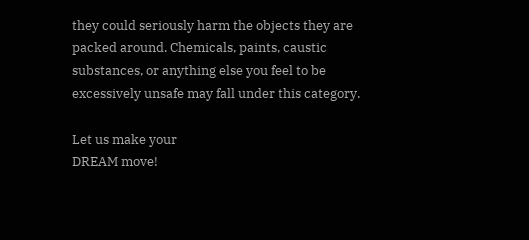they could seriously harm the objects they are packed around. Chemicals, paints, caustic substances, or anything else you feel to be excessively unsafe may fall under this category.

Let us make your
DREAM move!